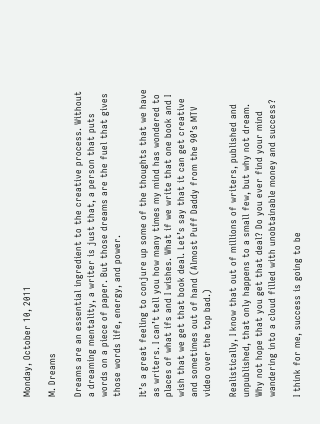Monday, October 10, 2011

M. Dreams

Dreams are an essential ingredient to the creative process. Without a dreaming mentality, a writer is just that, a person that puts words on a piece of paper. But those dreams are the fuel that gives those words life, energy, and power.

It’s a great feeling to conjure up some of the thoughts that we have as writers. I can’t tell you how many times my mind has wondered to places of what ifs and I wishes. What if we write that one book and I wish that we get that book deal. Let’s say that it can get creative and sometimes out of hand (Almost Puff Daddy from the 90’s MTV video over the top bad.)

Realistically, I know that out of millions of writers, published and unpublished, that only happens to a small few, but why not dream. Why not hope that you get that deal? Do you ever find your mind wandering into a cloud filled with unobtainable money and success?

I think for me, success is going to be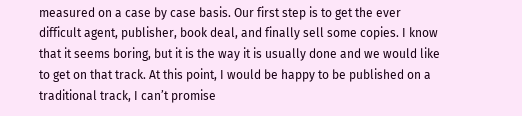measured on a case by case basis. Our first step is to get the ever difficult agent, publisher, book deal, and finally sell some copies. I know that it seems boring, but it is the way it is usually done and we would like to get on that track. At this point, I would be happy to be published on a traditional track, I can’t promise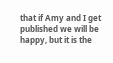that if Amy and I get published we will be happy, but it is the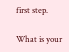first step.

What is your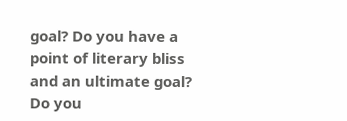goal? Do you have a point of literary bliss and an ultimate goal? Do you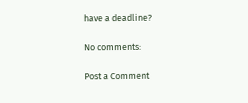have a deadline?

No comments:

Post a Comment